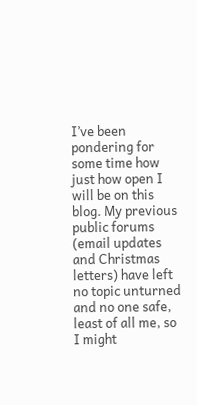I’ve been pondering for some time how just how open I will be on this blog. My previous public forums (email updates and Christmas letters) have left no topic unturned and no one safe, least of all me, so I might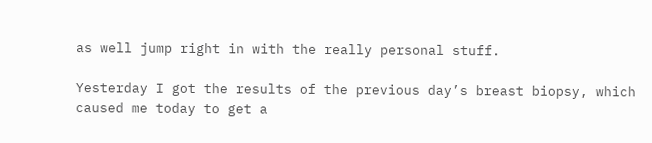as well jump right in with the really personal stuff.

Yesterday I got the results of the previous day’s breast biopsy, which caused me today to get a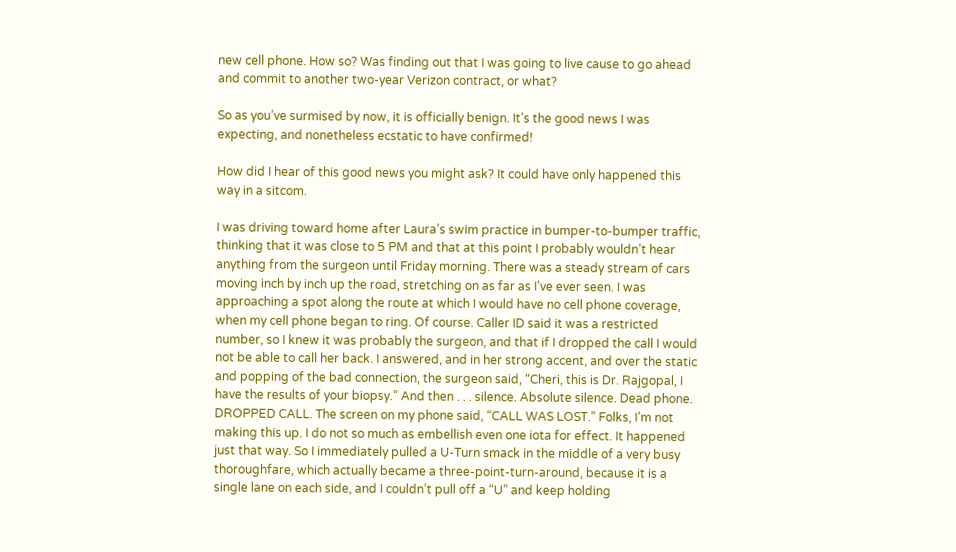new cell phone. How so? Was finding out that I was going to live cause to go ahead and commit to another two-year Verizon contract, or what?

So as you’ve surmised by now, it is officially benign. It’s the good news I was expecting, and nonetheless ecstatic to have confirmed!

How did I hear of this good news you might ask? It could have only happened this way in a sitcom.

I was driving toward home after Laura’s swim practice in bumper-to-bumper traffic, thinking that it was close to 5 PM and that at this point I probably wouldn’t hear anything from the surgeon until Friday morning. There was a steady stream of cars moving inch by inch up the road, stretching on as far as I’ve ever seen. I was approaching a spot along the route at which I would have no cell phone coverage, when my cell phone began to ring. Of course. Caller ID said it was a restricted number, so I knew it was probably the surgeon, and that if I dropped the call I would not be able to call her back. I answered, and in her strong accent, and over the static and popping of the bad connection, the surgeon said, “Cheri, this is Dr. Rajgopal, I have the results of your biopsy.” And then . . . silence. Absolute silence. Dead phone. DROPPED CALL. The screen on my phone said, “CALL WAS LOST.” Folks, I’m not making this up. I do not so much as embellish even one iota for effect. It happened just that way. So I immediately pulled a U-Turn smack in the middle of a very busy thoroughfare, which actually became a three-point-turn-around, because it is a single lane on each side, and I couldn’t pull off a “U” and keep holding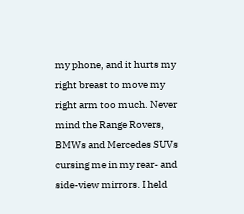my phone, and it hurts my right breast to move my right arm too much. Never mind the Range Rovers, BMWs and Mercedes SUVs cursing me in my rear- and side-view mirrors. I held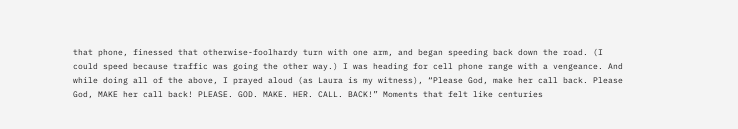that phone, finessed that otherwise-foolhardy turn with one arm, and began speeding back down the road. (I could speed because traffic was going the other way.) I was heading for cell phone range with a vengeance. And while doing all of the above, I prayed aloud (as Laura is my witness), “Please God, make her call back. Please God, MAKE her call back! PLEASE. GOD. MAKE. HER. CALL. BACK!” Moments that felt like centuries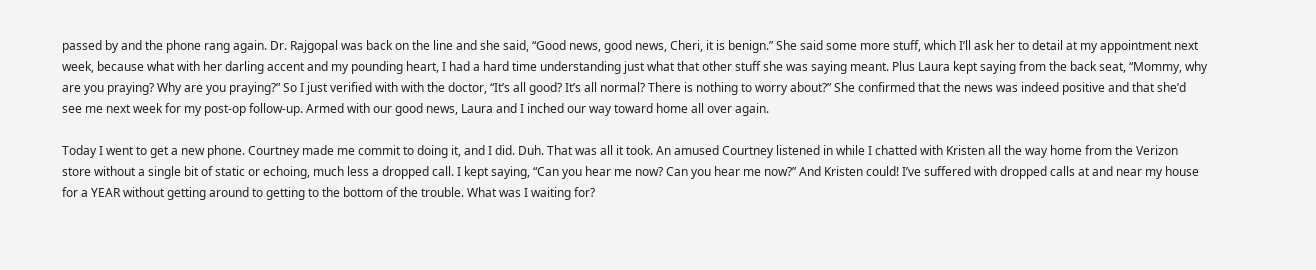passed by and the phone rang again. Dr. Rajgopal was back on the line and she said, “Good news, good news, Cheri, it is benign.” She said some more stuff, which I’ll ask her to detail at my appointment next week, because what with her darling accent and my pounding heart, I had a hard time understanding just what that other stuff she was saying meant. Plus Laura kept saying from the back seat, “Mommy, why are you praying? Why are you praying?” So I just verified with with the doctor, “It’s all good? It’s all normal? There is nothing to worry about?” She confirmed that the news was indeed positive and that she’d see me next week for my post-op follow-up. Armed with our good news, Laura and I inched our way toward home all over again.

Today I went to get a new phone. Courtney made me commit to doing it, and I did. Duh. That was all it took. An amused Courtney listened in while I chatted with Kristen all the way home from the Verizon store without a single bit of static or echoing, much less a dropped call. I kept saying, “Can you hear me now? Can you hear me now?” And Kristen could! I’ve suffered with dropped calls at and near my house for a YEAR without getting around to getting to the bottom of the trouble. What was I waiting for?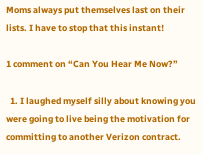Moms always put themselves last on their lists. I have to stop that this instant!

1 comment on “Can You Hear Me Now?”

  1. I laughed myself silly about knowing you were going to live being the motivation for committing to another Verizon contract.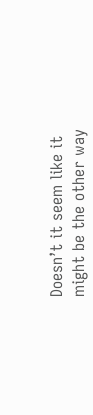Doesn’t it seem like it might be the other way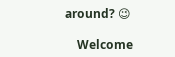around? 😉

    Welcome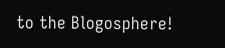to the Blogosphere!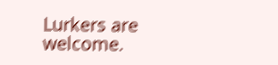Lurkers are welcome.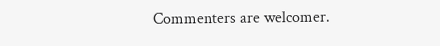Commenters are welcomer.